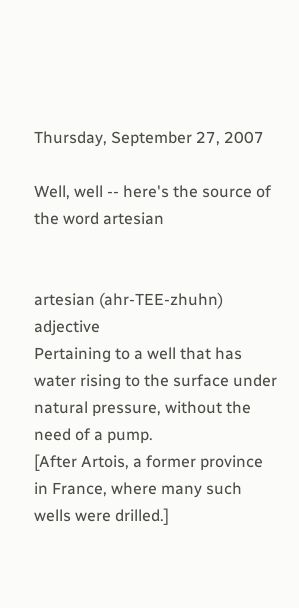Thursday, September 27, 2007

Well, well -- here's the source of the word artesian


artesian (ahr-TEE-zhuhn) adjective
Pertaining to a well that has water rising to the surface under natural pressure, without the need of a pump.
[After Artois, a former province in France, where many such wells were drilled.]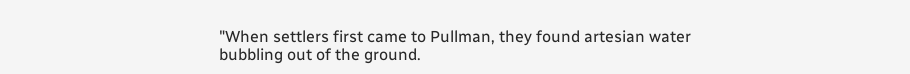"When settlers first came to Pullman, they found artesian water bubbling out of the ground.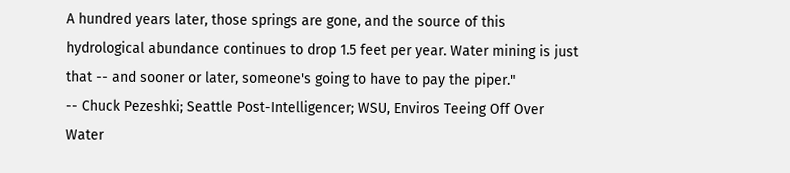A hundred years later, those springs are gone, and the source of this hydrological abundance continues to drop 1.5 feet per year. Water mining is just that -- and sooner or later, someone's going to have to pay the piper."
-- Chuck Pezeshki; Seattle Post-Intelligencer; WSU, Enviros Teeing Off Over Water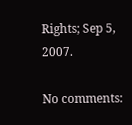Rights; Sep 5, 2007.

No comments: